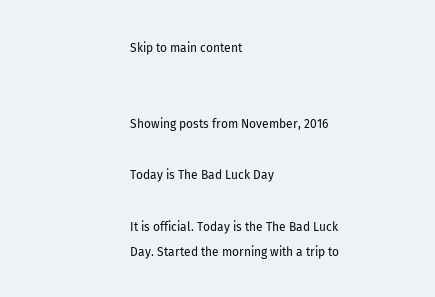Skip to main content


Showing posts from November, 2016

Today is The Bad Luck Day

It is official. Today is the The Bad Luck Day. Started the morning with a trip to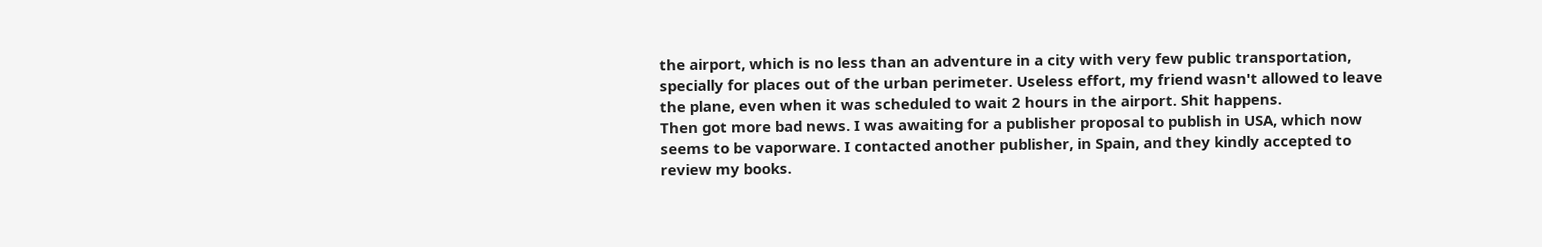the airport, which is no less than an adventure in a city with very few public transportation, specially for places out of the urban perimeter. Useless effort, my friend wasn't allowed to leave the plane, even when it was scheduled to wait 2 hours in the airport. Shit happens.
Then got more bad news. I was awaiting for a publisher proposal to publish in USA, which now seems to be vaporware. I contacted another publisher, in Spain, and they kindly accepted to review my books.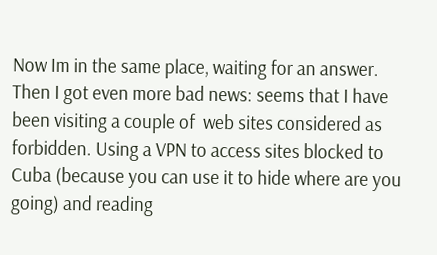Now Im in the same place, waiting for an answer.
Then I got even more bad news: seems that I have been visiting a couple of  web sites considered as forbidden. Using a VPN to access sites blocked to Cuba (because you can use it to hide where are you going) and reading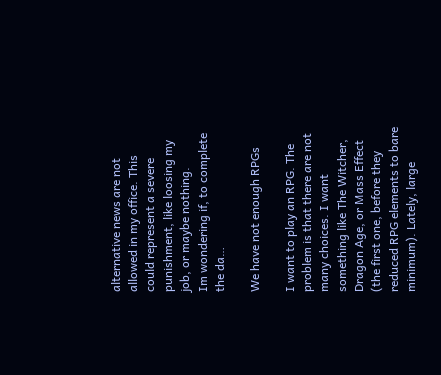alternative news are not allowed in my office. This could represent a severe punishment, like loosing my job, or maybe nothing.
Im wondering if, to complete the da…

We have not enough RPGs

I want to play an RPG. The problem is that there are not many choices. I want something like The Witcher, Dragon Age, or Mass Effect (the first one, before they reduced RPG elements to bare minimum). Lately, large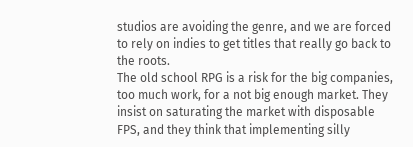studios are avoiding the genre, and we are forced to rely on indies to get titles that really go back to the roots.
The old school RPG is a risk for the big companies, too much work, for a not big enough market. They insist on saturating the market with disposable FPS, and they think that implementing silly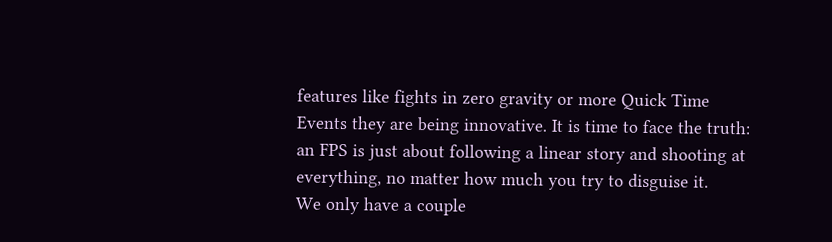features like fights in zero gravity or more Quick Time Events they are being innovative. It is time to face the truth: an FPS is just about following a linear story and shooting at everything, no matter how much you try to disguise it.
We only have a couple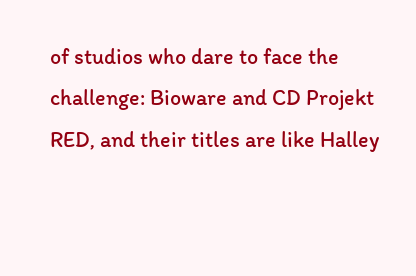of studios who dare to face the challenge: Bioware and CD Projekt RED, and their titles are like Halley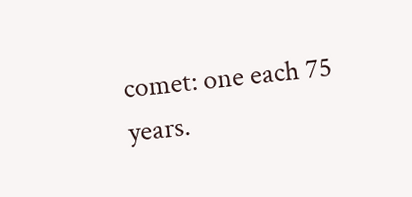comet: one each 75 years.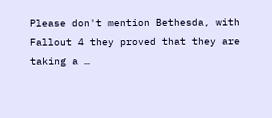Please don't mention Bethesda, with Fallout 4 they proved that they are taking a …